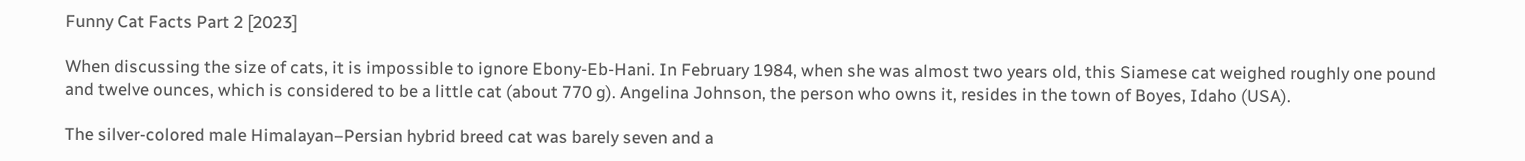Funny Cat Facts Part 2 [2023]

When discussing the size of cats, it is impossible to ignore Ebony-Eb-Hani. In February 1984, when she was almost two years old, this Siamese cat weighed roughly one pound and twelve ounces, which is considered to be a little cat (about 770 g). Angelina Johnson, the person who owns it, resides in the town of Boyes, Idaho (USA).

The silver-colored male Himalayan–Persian hybrid breed cat was barely seven and a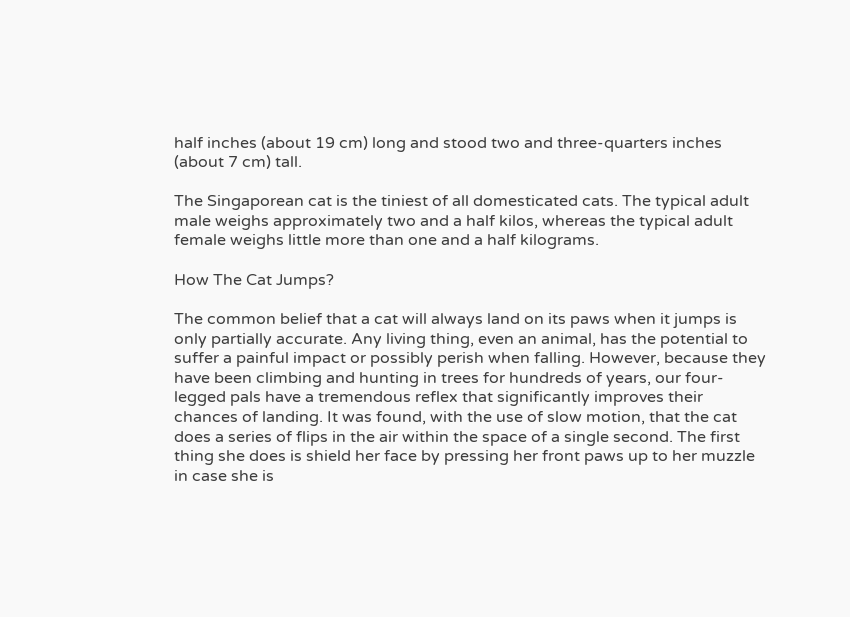half inches (about 19 cm) long and stood two and three-quarters inches (about 7 cm) tall.

The Singaporean cat is the tiniest of all domesticated cats. The typical adult male weighs approximately two and a half kilos, whereas the typical adult female weighs little more than one and a half kilograms.

How The Cat Jumps?

The common belief that a cat will always land on its paws when it jumps is only partially accurate. Any living thing, even an animal, has the potential to suffer a painful impact or possibly perish when falling. However, because they have been climbing and hunting in trees for hundreds of years, our four-legged pals have a tremendous reflex that significantly improves their chances of landing. It was found, with the use of slow motion, that the cat does a series of flips in the air within the space of a single second. The first thing she does is shield her face by pressing her front paws up to her muzzle in case she is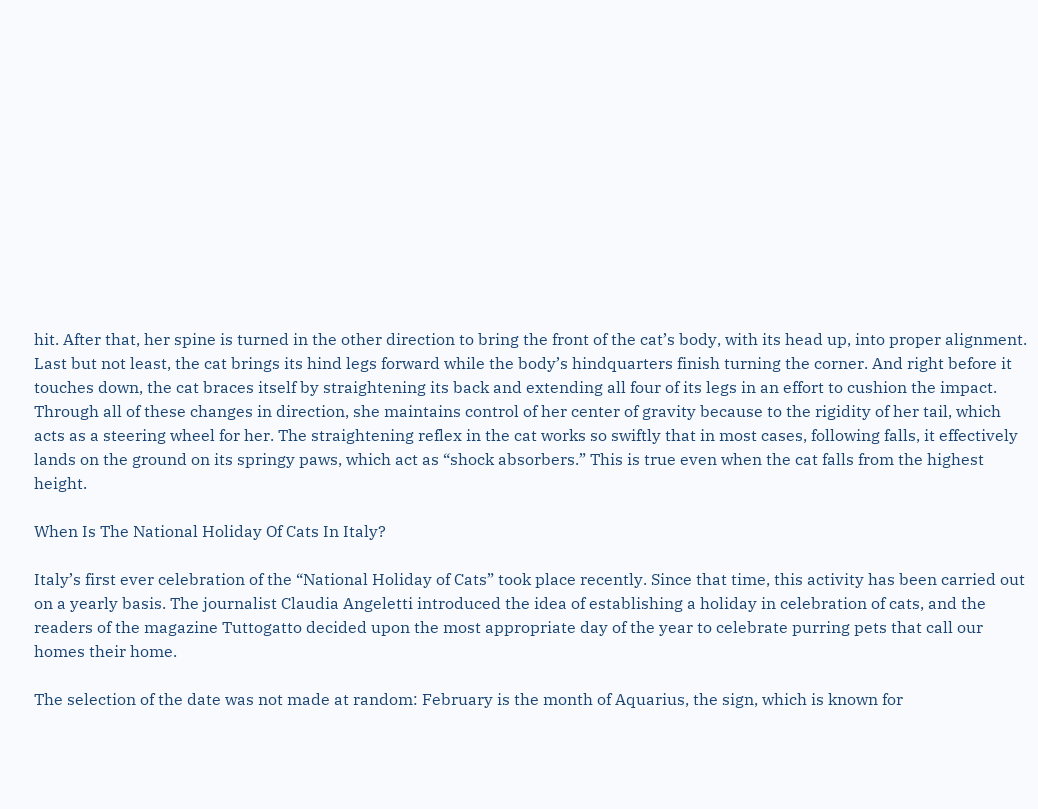hit. After that, her spine is turned in the other direction to bring the front of the cat’s body, with its head up, into proper alignment. Last but not least, the cat brings its hind legs forward while the body’s hindquarters finish turning the corner. And right before it touches down, the cat braces itself by straightening its back and extending all four of its legs in an effort to cushion the impact. Through all of these changes in direction, she maintains control of her center of gravity because to the rigidity of her tail, which acts as a steering wheel for her. The straightening reflex in the cat works so swiftly that in most cases, following falls, it effectively lands on the ground on its springy paws, which act as “shock absorbers.” This is true even when the cat falls from the highest height.

When Is The National Holiday Of Cats In Italy?

Italy’s first ever celebration of the “National Holiday of Cats” took place recently. Since that time, this activity has been carried out on a yearly basis. The journalist Claudia Angeletti introduced the idea of establishing a holiday in celebration of cats, and the readers of the magazine Tuttogatto decided upon the most appropriate day of the year to celebrate purring pets that call our homes their home.

The selection of the date was not made at random: February is the month of Aquarius, the sign, which is known for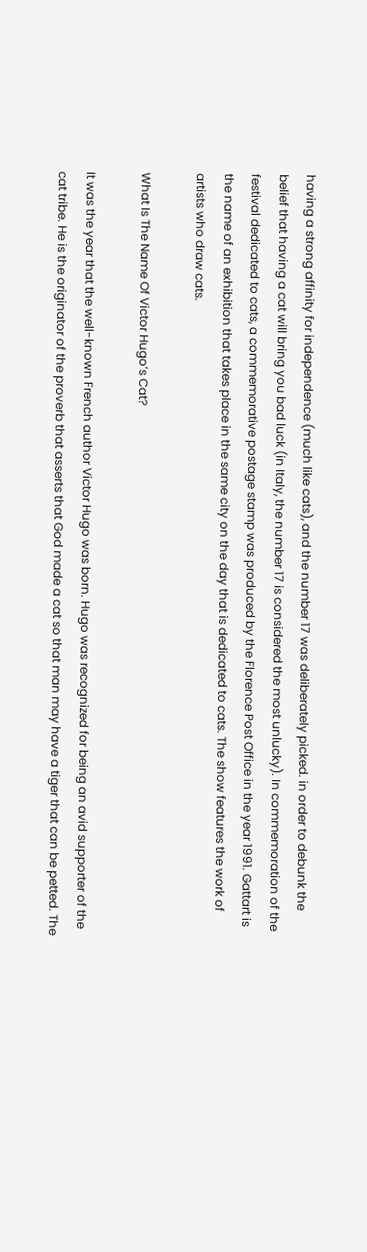having a strong affinity for independence (much like cats), and the number 17 was deliberately picked. in order to debunk the belief that having a cat will bring you bad luck (in Italy, the number 17 is considered the most unlucky). In commemoration of the festival dedicated to cats, a commemorative postage stamp was produced by the Florence Post Office in the year 1991. Gattart is the name of an exhibition that takes place in the same city on the day that is dedicated to cats. The show features the work of artists who draw cats.

What Is The Name Of Victor Hugo’s Cat?

It was the year that the well-known French author Victor Hugo was born. Hugo was recognized for being an avid supporter of the cat tribe. He is the originator of the proverb that asserts that God made a cat so that man may have a tiger that can be petted. The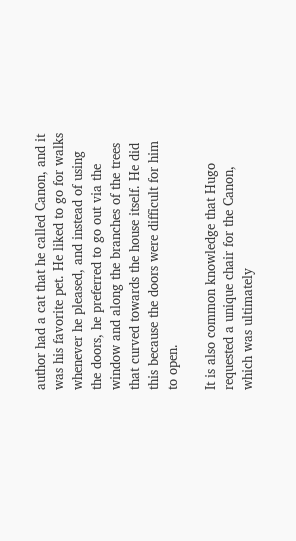author had a cat that he called Canon, and it was his favorite pet. He liked to go for walks whenever he pleased, and instead of using the doors, he preferred to go out via the window and along the branches of the trees that curved towards the house itself. He did this because the doors were difficult for him to open.

It is also common knowledge that Hugo requested a unique chair for the Canon, which was ultimately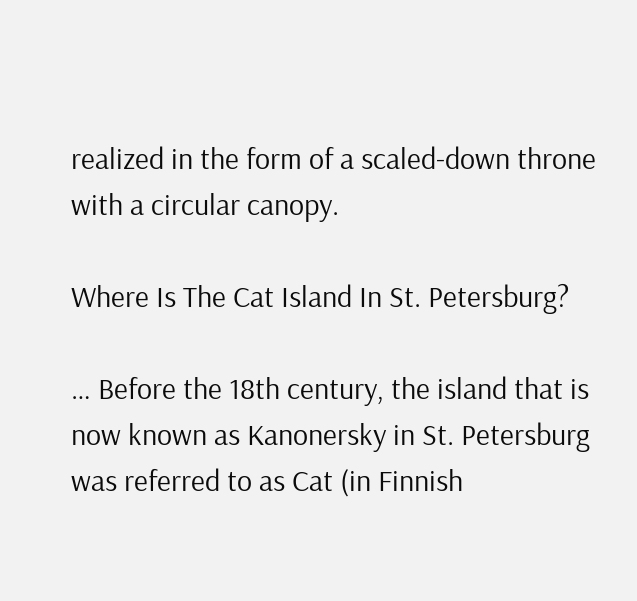realized in the form of a scaled-down throne with a circular canopy.

Where Is The Cat Island In St. Petersburg?

… Before the 18th century, the island that is now known as Kanonersky in St. Petersburg was referred to as Cat (in Finnish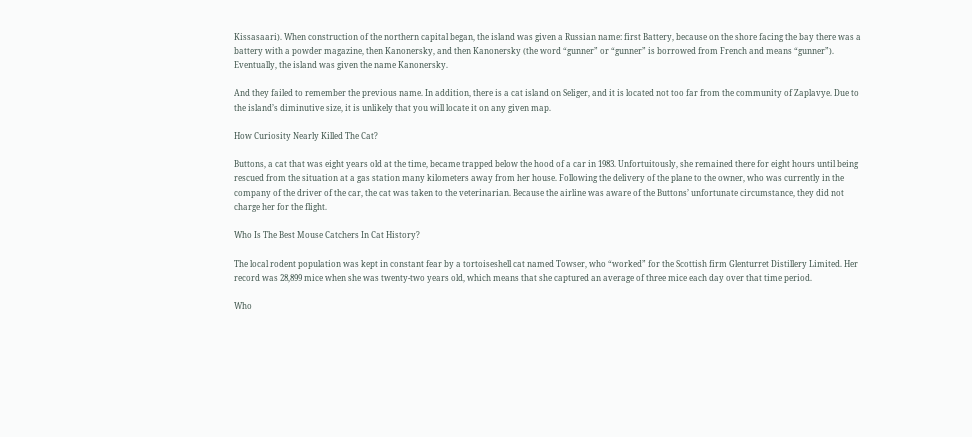Kissasaari). When construction of the northern capital began, the island was given a Russian name: first Battery, because on the shore facing the bay there was a battery with a powder magazine, then Kanonersky, and then Kanonersky (the word “gunner” or “gunner” is borrowed from French and means “gunner”). Eventually, the island was given the name Kanonersky.

And they failed to remember the previous name. In addition, there is a cat island on Seliger, and it is located not too far from the community of Zaplavye. Due to the island’s diminutive size, it is unlikely that you will locate it on any given map.

How Curiosity Nearly Killed The Cat?

Buttons, a cat that was eight years old at the time, became trapped below the hood of a car in 1983. Unfortuitously, she remained there for eight hours until being rescued from the situation at a gas station many kilometers away from her house. Following the delivery of the plane to the owner, who was currently in the company of the driver of the car, the cat was taken to the veterinarian. Because the airline was aware of the Buttons’ unfortunate circumstance, they did not charge her for the flight.

Who Is The Best Mouse Catchers In Cat History?

The local rodent population was kept in constant fear by a tortoiseshell cat named Towser, who “worked” for the Scottish firm Glenturret Distillery Limited. Her record was 28,899 mice when she was twenty-two years old, which means that she captured an average of three mice each day over that time period.

Who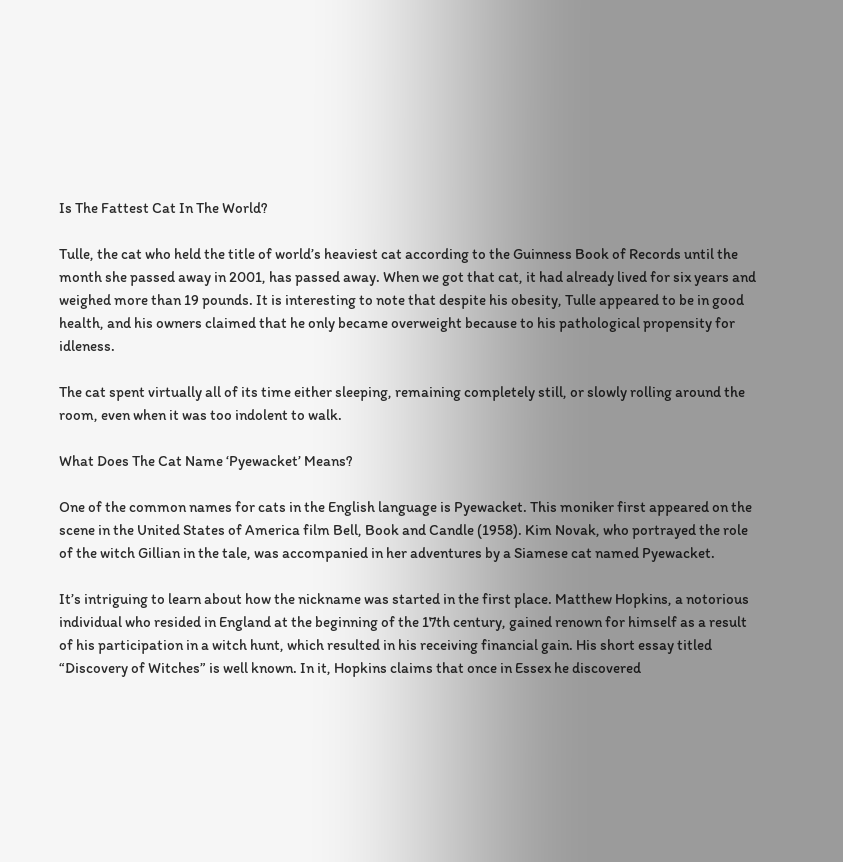Is The Fattest Cat In The World?

Tulle, the cat who held the title of world’s heaviest cat according to the Guinness Book of Records until the month she passed away in 2001, has passed away. When we got that cat, it had already lived for six years and weighed more than 19 pounds. It is interesting to note that despite his obesity, Tulle appeared to be in good health, and his owners claimed that he only became overweight because to his pathological propensity for idleness.

The cat spent virtually all of its time either sleeping, remaining completely still, or slowly rolling around the room, even when it was too indolent to walk.

What Does The Cat Name ‘Pyewacket’ Means?

One of the common names for cats in the English language is Pyewacket. This moniker first appeared on the scene in the United States of America film Bell, Book and Candle (1958). Kim Novak, who portrayed the role of the witch Gillian in the tale, was accompanied in her adventures by a Siamese cat named Pyewacket.

It’s intriguing to learn about how the nickname was started in the first place. Matthew Hopkins, a notorious individual who resided in England at the beginning of the 17th century, gained renown for himself as a result of his participation in a witch hunt, which resulted in his receiving financial gain. His short essay titled “Discovery of Witches” is well known. In it, Hopkins claims that once in Essex he discovered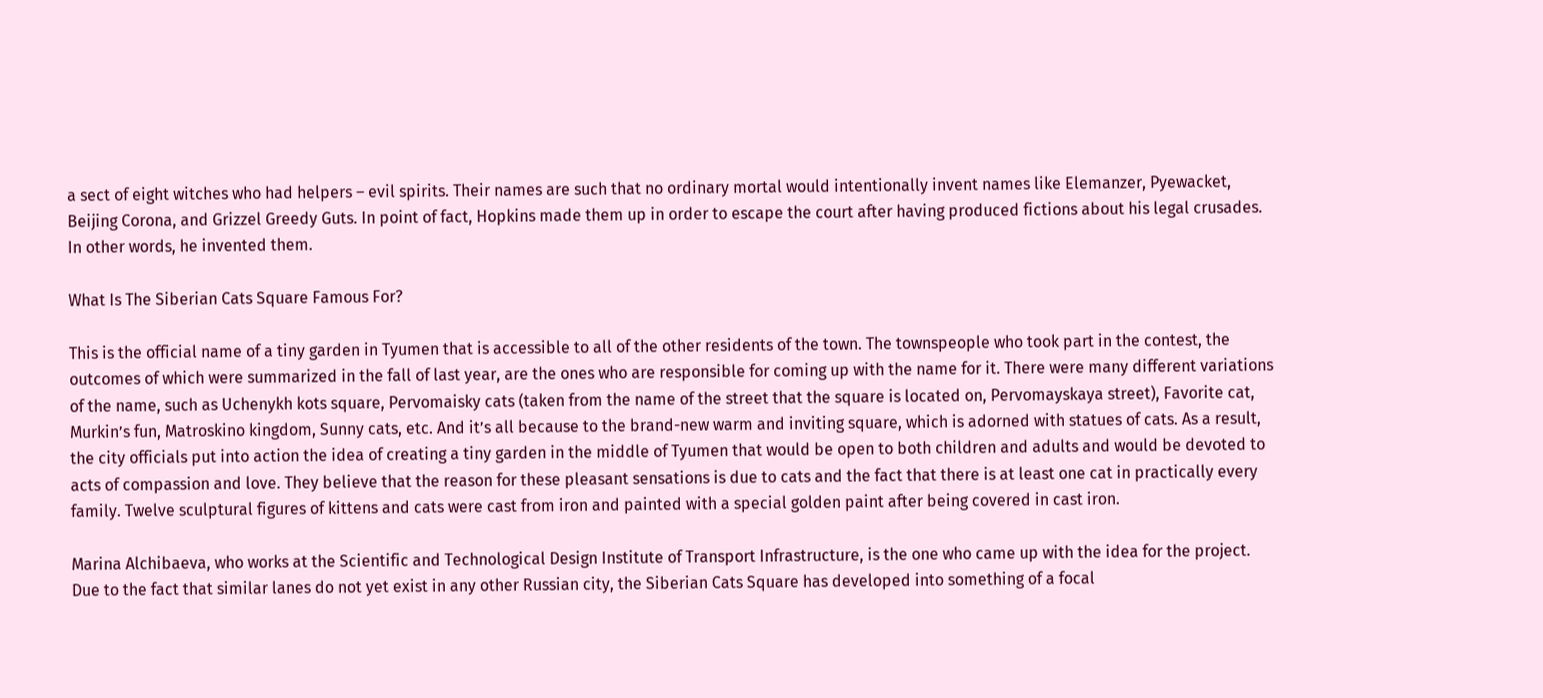a sect of eight witches who had helpers – evil spirits. Their names are such that no ordinary mortal would intentionally invent names like Elemanzer, Pyewacket, Beijing Corona, and Grizzel Greedy Guts. In point of fact, Hopkins made them up in order to escape the court after having produced fictions about his legal crusades. In other words, he invented them.

What Is The Siberian Cats Square Famous For?

This is the official name of a tiny garden in Tyumen that is accessible to all of the other residents of the town. The townspeople who took part in the contest, the outcomes of which were summarized in the fall of last year, are the ones who are responsible for coming up with the name for it. There were many different variations of the name, such as Uchenykh kots square, Pervomaisky cats (taken from the name of the street that the square is located on, Pervomayskaya street), Favorite cat, Murkin’s fun, Matroskino kingdom, Sunny cats, etc. And it’s all because to the brand-new warm and inviting square, which is adorned with statues of cats. As a result, the city officials put into action the idea of creating a tiny garden in the middle of Tyumen that would be open to both children and adults and would be devoted to acts of compassion and love. They believe that the reason for these pleasant sensations is due to cats and the fact that there is at least one cat in practically every family. Twelve sculptural figures of kittens and cats were cast from iron and painted with a special golden paint after being covered in cast iron.

Marina Alchibaeva, who works at the Scientific and Technological Design Institute of Transport Infrastructure, is the one who came up with the idea for the project. Due to the fact that similar lanes do not yet exist in any other Russian city, the Siberian Cats Square has developed into something of a focal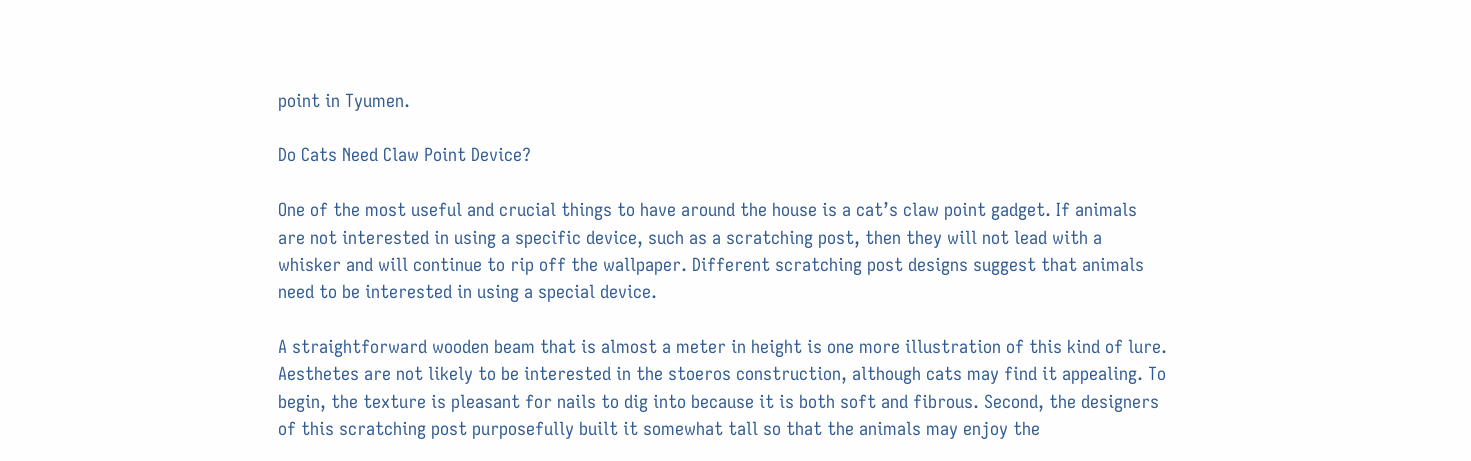point in Tyumen.

Do Cats Need Claw Point Device?

One of the most useful and crucial things to have around the house is a cat’s claw point gadget. If animals are not interested in using a specific device, such as a scratching post, then they will not lead with a whisker and will continue to rip off the wallpaper. Different scratching post designs suggest that animals need to be interested in using a special device.

A straightforward wooden beam that is almost a meter in height is one more illustration of this kind of lure. Aesthetes are not likely to be interested in the stoeros construction, although cats may find it appealing. To begin, the texture is pleasant for nails to dig into because it is both soft and fibrous. Second, the designers of this scratching post purposefully built it somewhat tall so that the animals may enjoy the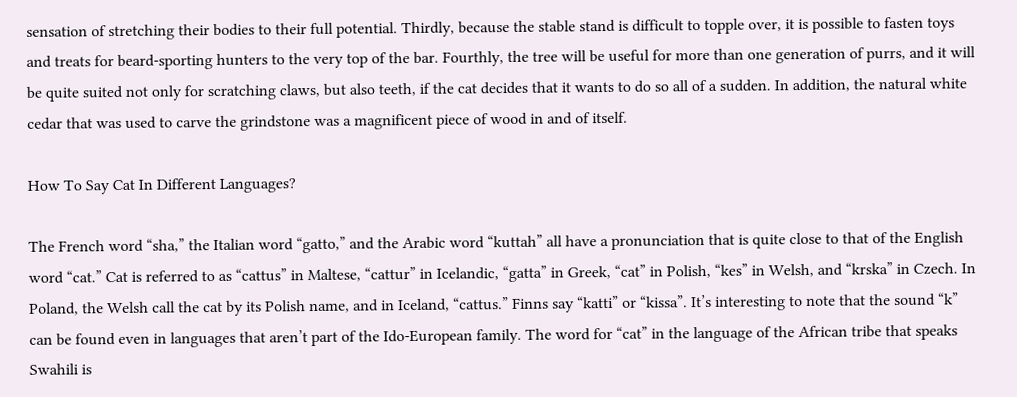sensation of stretching their bodies to their full potential. Thirdly, because the stable stand is difficult to topple over, it is possible to fasten toys and treats for beard-sporting hunters to the very top of the bar. Fourthly, the tree will be useful for more than one generation of purrs, and it will be quite suited not only for scratching claws, but also teeth, if the cat decides that it wants to do so all of a sudden. In addition, the natural white cedar that was used to carve the grindstone was a magnificent piece of wood in and of itself.

How To Say Cat In Different Languages?

The French word “sha,” the Italian word “gatto,” and the Arabic word “kuttah” all have a pronunciation that is quite close to that of the English word “cat.” Cat is referred to as “cattus” in Maltese, “cattur” in Icelandic, “gatta” in Greek, “cat” in Polish, “kes” in Welsh, and “krska” in Czech. In Poland, the Welsh call the cat by its Polish name, and in Iceland, “cattus.” Finns say “katti” or “kissa”. It’s interesting to note that the sound “k” can be found even in languages that aren’t part of the Ido-European family. The word for “cat” in the language of the African tribe that speaks Swahili is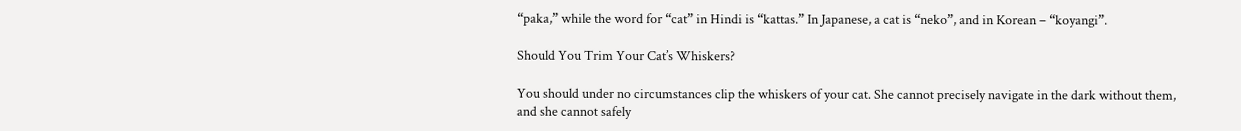“paka,” while the word for “cat” in Hindi is “kattas.” In Japanese, a cat is “neko”, and in Korean – “koyangi”.

Should You Trim Your Cat’s Whiskers?

You should under no circumstances clip the whiskers of your cat. She cannot precisely navigate in the dark without them, and she cannot safely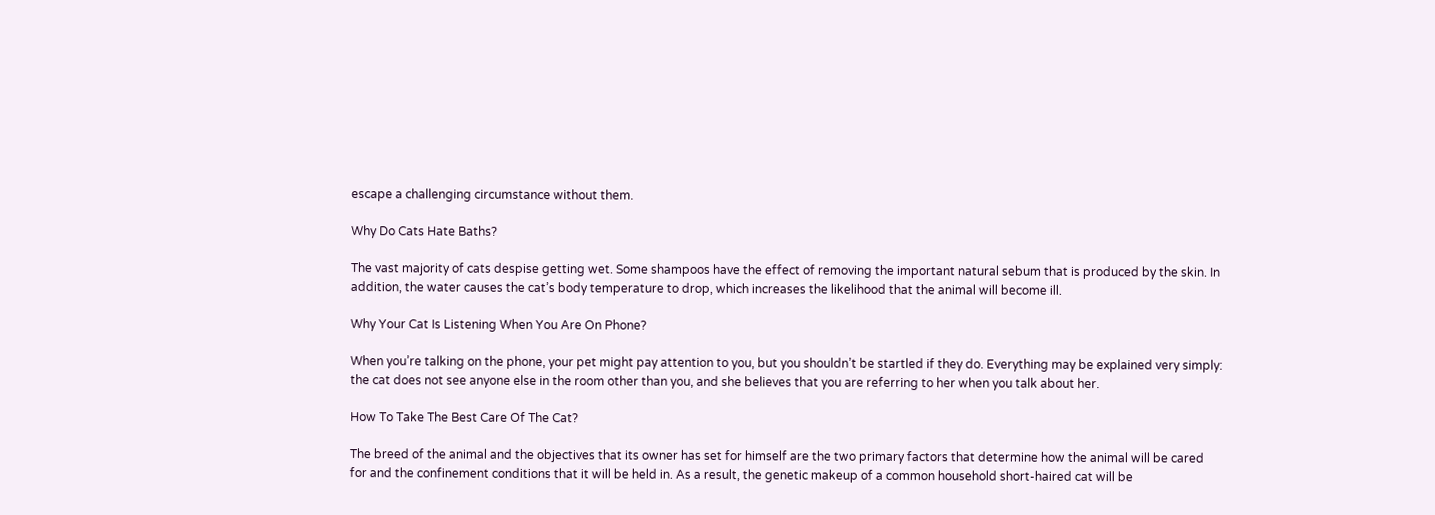escape a challenging circumstance without them.

Why Do Cats Hate Baths?

The vast majority of cats despise getting wet. Some shampoos have the effect of removing the important natural sebum that is produced by the skin. In addition, the water causes the cat’s body temperature to drop, which increases the likelihood that the animal will become ill.

Why Your Cat Is Listening When You Are On Phone?

When you’re talking on the phone, your pet might pay attention to you, but you shouldn’t be startled if they do. Everything may be explained very simply: the cat does not see anyone else in the room other than you, and she believes that you are referring to her when you talk about her.

How To Take The Best Care Of The Cat?

The breed of the animal and the objectives that its owner has set for himself are the two primary factors that determine how the animal will be cared for and the confinement conditions that it will be held in. As a result, the genetic makeup of a common household short-haired cat will be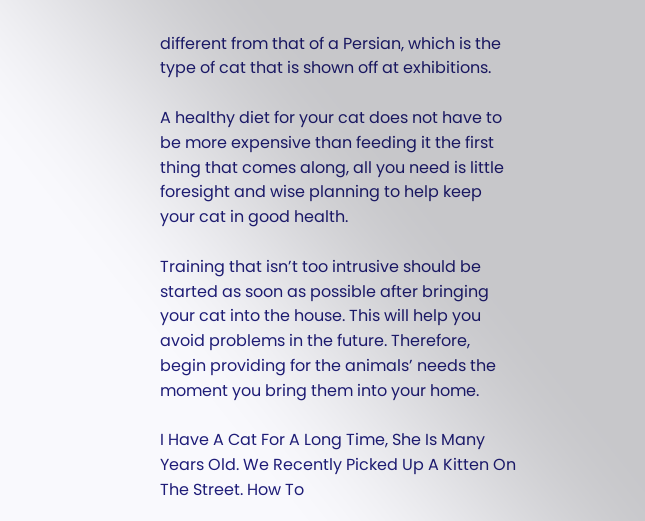different from that of a Persian, which is the type of cat that is shown off at exhibitions.

A healthy diet for your cat does not have to be more expensive than feeding it the first thing that comes along, all you need is little foresight and wise planning to help keep your cat in good health.

Training that isn’t too intrusive should be started as soon as possible after bringing your cat into the house. This will help you avoid problems in the future. Therefore, begin providing for the animals’ needs the moment you bring them into your home.

I Have A Cat For A Long Time, She Is Many Years Old. We Recently Picked Up A Kitten On The Street. How To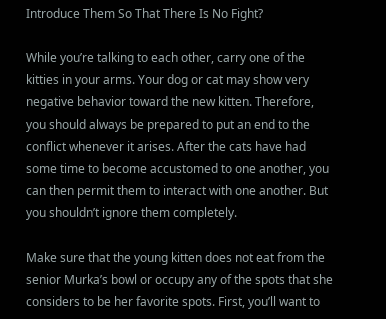Introduce Them So That There Is No Fight?

While you’re talking to each other, carry one of the kitties in your arms. Your dog or cat may show very negative behavior toward the new kitten. Therefore, you should always be prepared to put an end to the conflict whenever it arises. After the cats have had some time to become accustomed to one another, you can then permit them to interact with one another. But you shouldn’t ignore them completely.

Make sure that the young kitten does not eat from the senior Murka’s bowl or occupy any of the spots that she considers to be her favorite spots. First, you’ll want to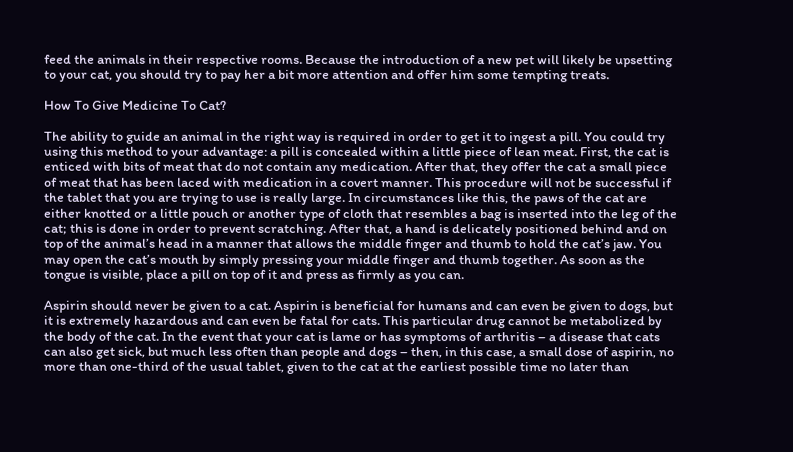feed the animals in their respective rooms. Because the introduction of a new pet will likely be upsetting to your cat, you should try to pay her a bit more attention and offer him some tempting treats.

How To Give Medicine To Cat?

The ability to guide an animal in the right way is required in order to get it to ingest a pill. You could try using this method to your advantage: a pill is concealed within a little piece of lean meat. First, the cat is enticed with bits of meat that do not contain any medication. After that, they offer the cat a small piece of meat that has been laced with medication in a covert manner. This procedure will not be successful if the tablet that you are trying to use is really large. In circumstances like this, the paws of the cat are either knotted or a little pouch or another type of cloth that resembles a bag is inserted into the leg of the cat; this is done in order to prevent scratching. After that, a hand is delicately positioned behind and on top of the animal’s head in a manner that allows the middle finger and thumb to hold the cat’s jaw. You may open the cat’s mouth by simply pressing your middle finger and thumb together. As soon as the tongue is visible, place a pill on top of it and press as firmly as you can.

Aspirin should never be given to a cat. Aspirin is beneficial for humans and can even be given to dogs, but it is extremely hazardous and can even be fatal for cats. This particular drug cannot be metabolized by the body of the cat. In the event that your cat is lame or has symptoms of arthritis – a disease that cats can also get sick, but much less often than people and dogs – then, in this case, a small dose of aspirin, no more than one-third of the usual tablet, given to the cat at the earliest possible time no later than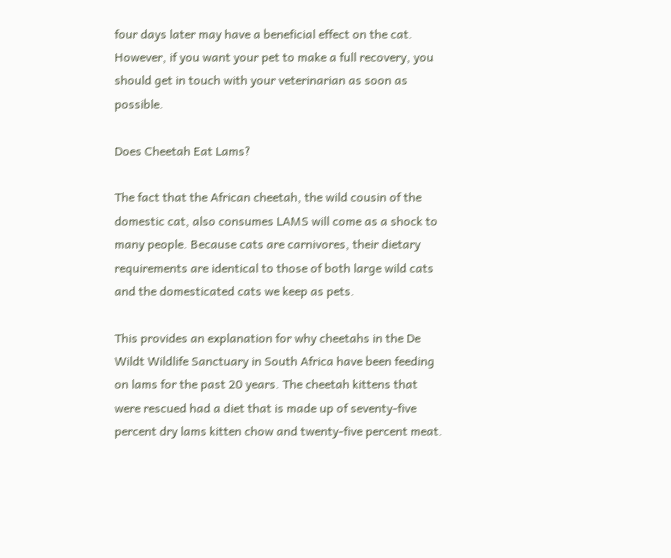four days later may have a beneficial effect on the cat. However, if you want your pet to make a full recovery, you should get in touch with your veterinarian as soon as possible.

Does Cheetah Eat Lams?

The fact that the African cheetah, the wild cousin of the domestic cat, also consumes LAMS will come as a shock to many people. Because cats are carnivores, their dietary requirements are identical to those of both large wild cats and the domesticated cats we keep as pets.

This provides an explanation for why cheetahs in the De Wildt Wildlife Sanctuary in South Africa have been feeding on lams for the past 20 years. The cheetah kittens that were rescued had a diet that is made up of seventy-five percent dry lams kitten chow and twenty-five percent meat.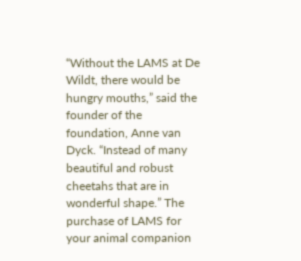“Without the LAMS at De Wildt, there would be hungry mouths,” said the founder of the foundation, Anne van Dyck. “Instead of many beautiful and robust cheetahs that are in wonderful shape.” The purchase of LAMS for your animal companion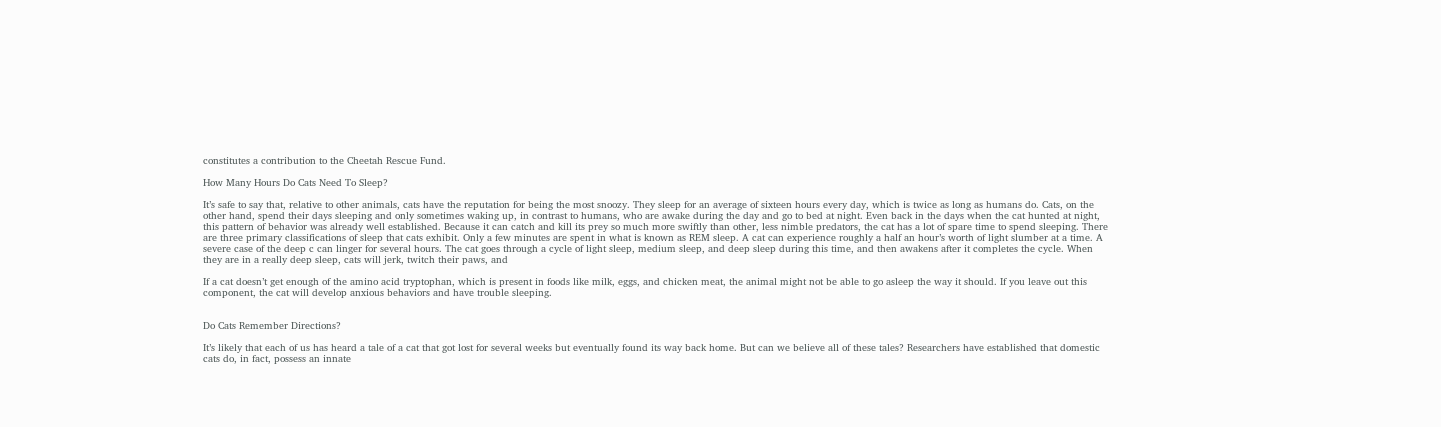constitutes a contribution to the Cheetah Rescue Fund.

How Many Hours Do Cats Need To Sleep?

It’s safe to say that, relative to other animals, cats have the reputation for being the most snoozy. They sleep for an average of sixteen hours every day, which is twice as long as humans do. Cats, on the other hand, spend their days sleeping and only sometimes waking up, in contrast to humans, who are awake during the day and go to bed at night. Even back in the days when the cat hunted at night, this pattern of behavior was already well established. Because it can catch and kill its prey so much more swiftly than other, less nimble predators, the cat has a lot of spare time to spend sleeping. There are three primary classifications of sleep that cats exhibit. Only a few minutes are spent in what is known as REM sleep. A cat can experience roughly a half an hour’s worth of light slumber at a time. A severe case of the deep c can linger for several hours. The cat goes through a cycle of light sleep, medium sleep, and deep sleep during this time, and then awakens after it completes the cycle. When they are in a really deep sleep, cats will jerk, twitch their paws, and

If a cat doesn’t get enough of the amino acid tryptophan, which is present in foods like milk, eggs, and chicken meat, the animal might not be able to go asleep the way it should. If you leave out this component, the cat will develop anxious behaviors and have trouble sleeping.


Do Cats Remember Directions?

It’s likely that each of us has heard a tale of a cat that got lost for several weeks but eventually found its way back home. But can we believe all of these tales? Researchers have established that domestic cats do, in fact, possess an innate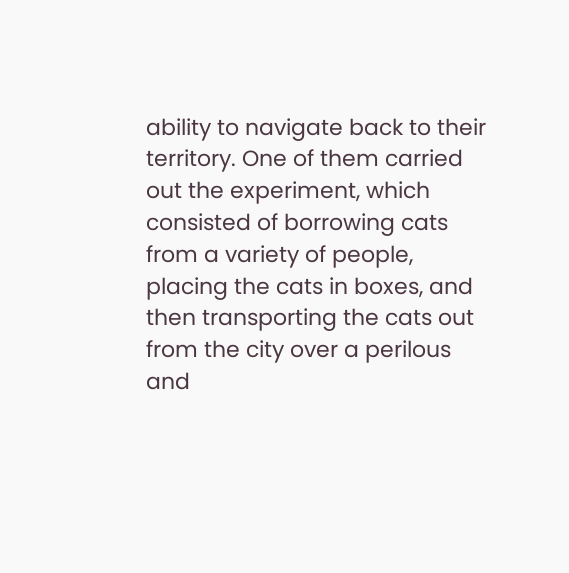ability to navigate back to their territory. One of them carried out the experiment, which consisted of borrowing cats from a variety of people, placing the cats in boxes, and then transporting the cats out from the city over a perilous and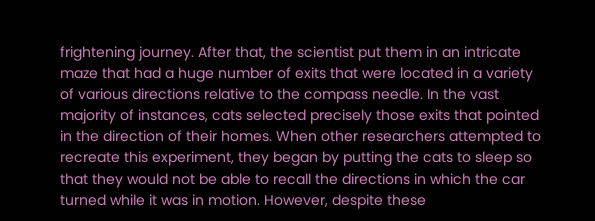frightening journey. After that, the scientist put them in an intricate maze that had a huge number of exits that were located in a variety of various directions relative to the compass needle. In the vast majority of instances, cats selected precisely those exits that pointed in the direction of their homes. When other researchers attempted to recreate this experiment, they began by putting the cats to sleep so that they would not be able to recall the directions in which the car turned while it was in motion. However, despite these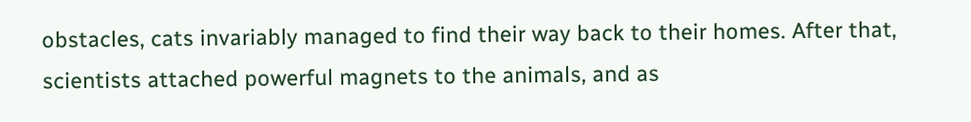obstacles, cats invariably managed to find their way back to their homes. After that, scientists attached powerful magnets to the animals, and as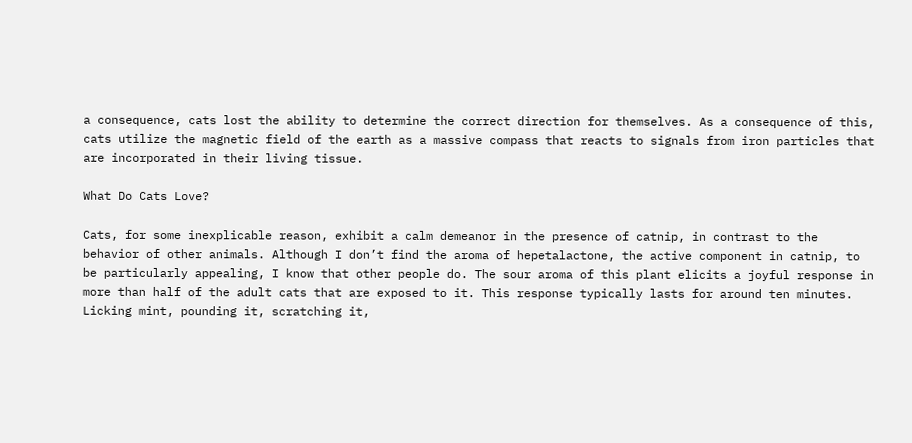a consequence, cats lost the ability to determine the correct direction for themselves. As a consequence of this, cats utilize the magnetic field of the earth as a massive compass that reacts to signals from iron particles that are incorporated in their living tissue.

What Do Cats Love?

Cats, for some inexplicable reason, exhibit a calm demeanor in the presence of catnip, in contrast to the behavior of other animals. Although I don’t find the aroma of hepetalactone, the active component in catnip, to be particularly appealing, I know that other people do. The sour aroma of this plant elicits a joyful response in more than half of the adult cats that are exposed to it. This response typically lasts for around ten minutes. Licking mint, pounding it, scratching it,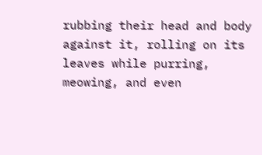rubbing their head and body against it, rolling on its leaves while purring, meowing, and even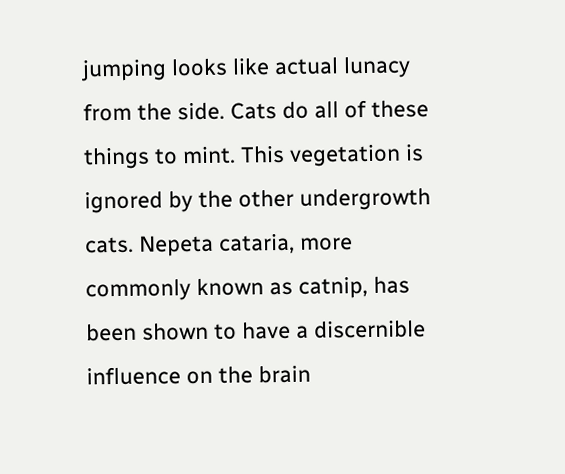jumping looks like actual lunacy from the side. Cats do all of these things to mint. This vegetation is ignored by the other undergrowth cats. Nepeta cataria, more commonly known as catnip, has been shown to have a discernible influence on the brain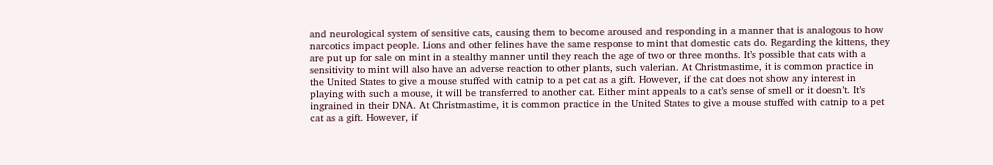and neurological system of sensitive cats, causing them to become aroused and responding in a manner that is analogous to how narcotics impact people. Lions and other felines have the same response to mint that domestic cats do. Regarding the kittens, they are put up for sale on mint in a stealthy manner until they reach the age of two or three months. It’s possible that cats with a sensitivity to mint will also have an adverse reaction to other plants, such valerian. At Christmastime, it is common practice in the United States to give a mouse stuffed with catnip to a pet cat as a gift. However, if the cat does not show any interest in playing with such a mouse, it will be transferred to another cat. Either mint appeals to a cat’s sense of smell or it doesn’t. It’s ingrained in their DNA. At Christmastime, it is common practice in the United States to give a mouse stuffed with catnip to a pet cat as a gift. However, if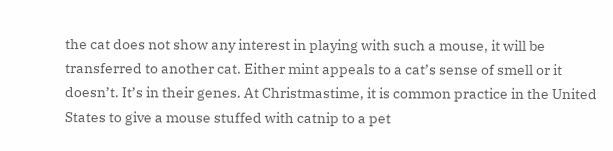the cat does not show any interest in playing with such a mouse, it will be transferred to another cat. Either mint appeals to a cat’s sense of smell or it doesn’t. It’s in their genes. At Christmastime, it is common practice in the United States to give a mouse stuffed with catnip to a pet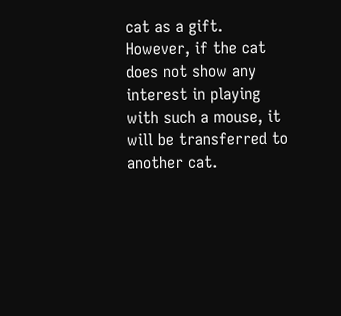cat as a gift. However, if the cat does not show any interest in playing with such a mouse, it will be transferred to another cat.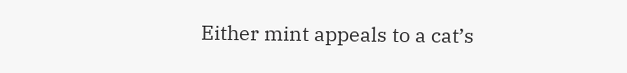Either mint appeals to a cat’s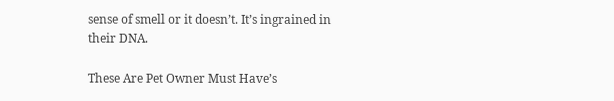sense of smell or it doesn’t. It’s ingrained in their DNA.

These Are Pet Owner Must Have’s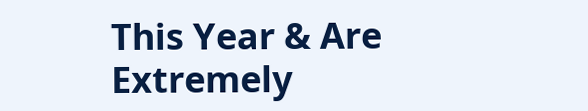This Year & Are Extremely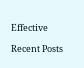Effective

Recent Posts